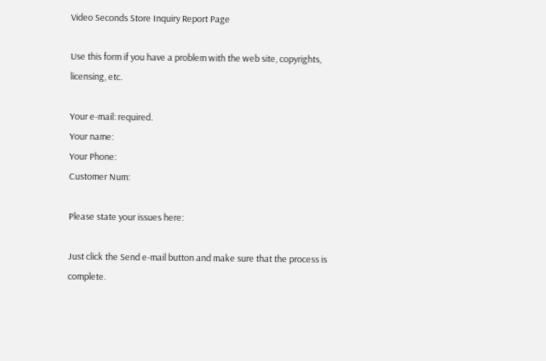Video Seconds Store Inquiry Report Page

Use this form if you have a problem with the web site, copyrights, licensing, etc.

Your e-mail: required.
Your name:
Your Phone:
Customer Num:

Please state your issues here:

Just click the Send e-mail button and make sure that the process is complete.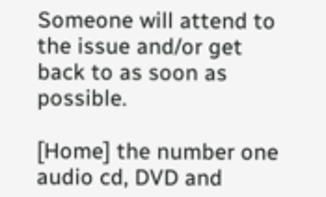Someone will attend to the issue and/or get back to as soon as possible.

[Home] the number one audio cd, DVD and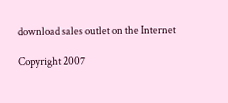download sales outlet on the Internet

Copyright 2007